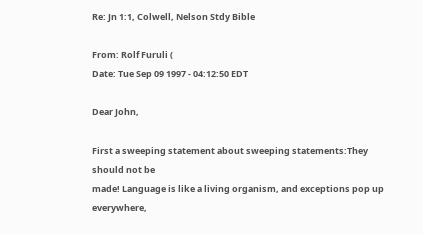Re: Jn 1:1, Colwell, Nelson Stdy Bible

From: Rolf Furuli (
Date: Tue Sep 09 1997 - 04:12:50 EDT

Dear John,

First a sweeping statement about sweeping statements:They should not be
made! Language is like a living organism, and exceptions pop up everywhere,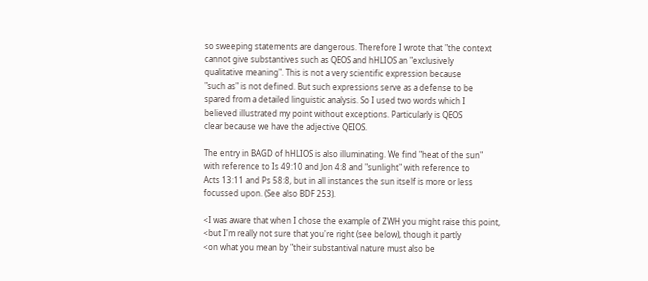so sweeping statements are dangerous. Therefore I wrote that "the context
cannot give substantives such as QEOS and hHLIOS an "exclusively
qualitative meaning". This is not a very scientific expression because
"such as" is not defined. But such expressions serve as a defense to be
spared from a detailed linguistic analysis. So I used two words which I
believed illustrated my point without exceptions. Particularly is QEOS
clear because we have the adjective QEIOS.

The entry in BAGD of hHLIOS is also illuminating. We find "heat of the sun"
with reference to Is 49:10 and Jon 4:8 and "sunlight" with reference to
Acts 13:11 and Ps 58:8, but in all instances the sun itself is more or less
focussed upon. (See also BDF 253).

<I was aware that when I chose the example of ZWH you might raise this point,
<but I'm really not sure that you're right (see below), though it partly
<on what you mean by "their substantival nature must also be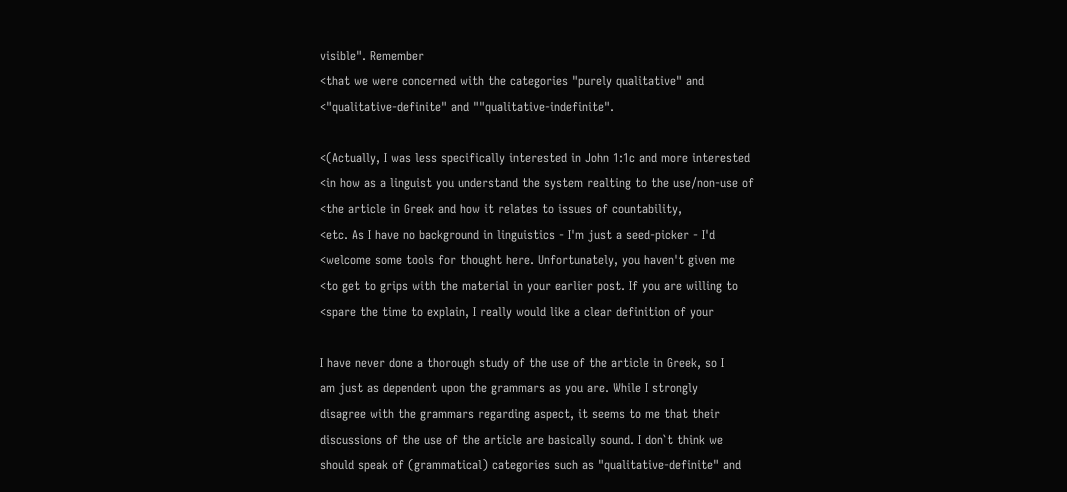visible". Remember
<that we were concerned with the categories "purely qualitative" and
<"qualitative-definite" and ""qualitative-indefinite".

<(Actually, I was less specifically interested in John 1:1c and more interested
<in how as a linguist you understand the system realting to the use/non-use of
<the article in Greek and how it relates to issues of countability,
<etc. As I have no background in linguistics - I'm just a seed-picker - I'd
<welcome some tools for thought here. Unfortunately, you haven't given me
<to get to grips with the material in your earlier post. If you are willing to
<spare the time to explain, I really would like a clear definition of your

I have never done a thorough study of the use of the article in Greek, so I
am just as dependent upon the grammars as you are. While I strongly
disagree with the grammars regarding aspect, it seems to me that their
discussions of the use of the article are basically sound. I don`t think we
should speak of (grammatical) categories such as "qualitative-definite" and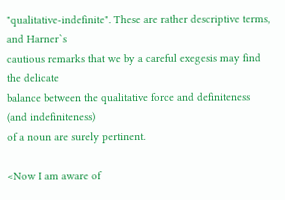"qualitative-indefinite". These are rather descriptive terms, and Harner`s
cautious remarks that we by a careful exegesis may find the delicate
balance between the qualitative force and definiteness (and indefiniteness)
of a noun are surely pertinent.

<Now I am aware of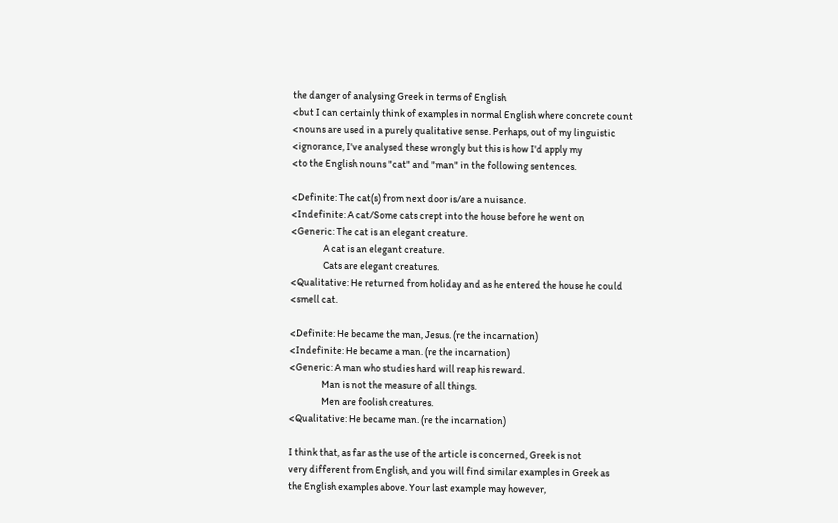the danger of analysing Greek in terms of English
<but I can certainly think of examples in normal English where concrete count
<nouns are used in a purely qualitative sense. Perhaps, out of my linguistic
<ignorance, I've analysed these wrongly but this is how I'd apply my
<to the English nouns "cat" and "man" in the following sentences.

<Definite: The cat(s) from next door is/are a nuisance.
<Indefinite: A cat/Some cats crept into the house before he went on
<Generic: The cat is an elegant creature.
                A cat is an elegant creature.
                Cats are elegant creatures.
<Qualitative: He returned from holiday and as he entered the house he could
<smell cat.

<Definite: He became the man, Jesus. (re the incarnation)
<Indefinite: He became a man. (re the incarnation)
<Generic: A man who studies hard will reap his reward.
                Man is not the measure of all things.
                Men are foolish creatures.
<Qualitative: He became man. (re the incarnation)

I think that, as far as the use of the article is concerned, Greek is not
very different from English, and you will find similar examples in Greek as
the English examples above. Your last example may however,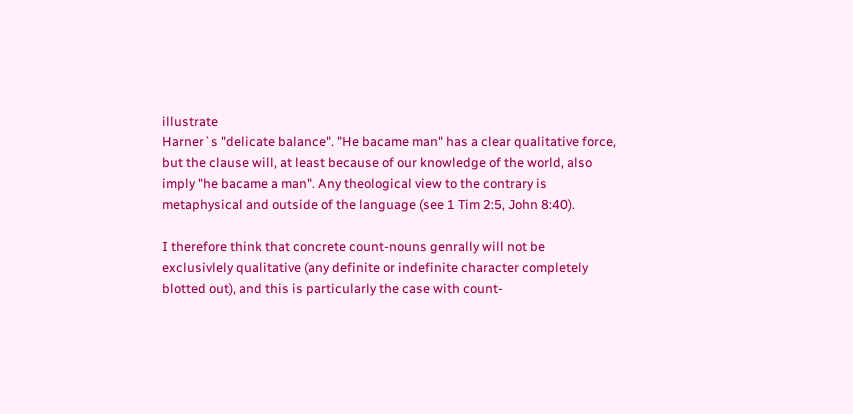illustrate
Harner`s "delicate balance". "He bacame man" has a clear qualitative force,
but the clause will, at least because of our knowledge of the world, also
imply "he bacame a man". Any theological view to the contrary is
metaphysical and outside of the language (see 1 Tim 2:5, John 8:40).

I therefore think that concrete count-nouns genrally will not be
exclusivlely qualitative (any definite or indefinite character completely
blotted out), and this is particularly the case with count-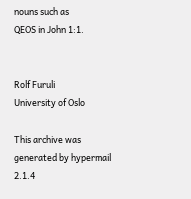nouns such as
QEOS in John 1:1.


Rolf Furuli
University of Oslo

This archive was generated by hypermail 2.1.4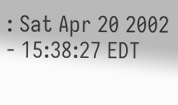: Sat Apr 20 2002 - 15:38:27 EDT